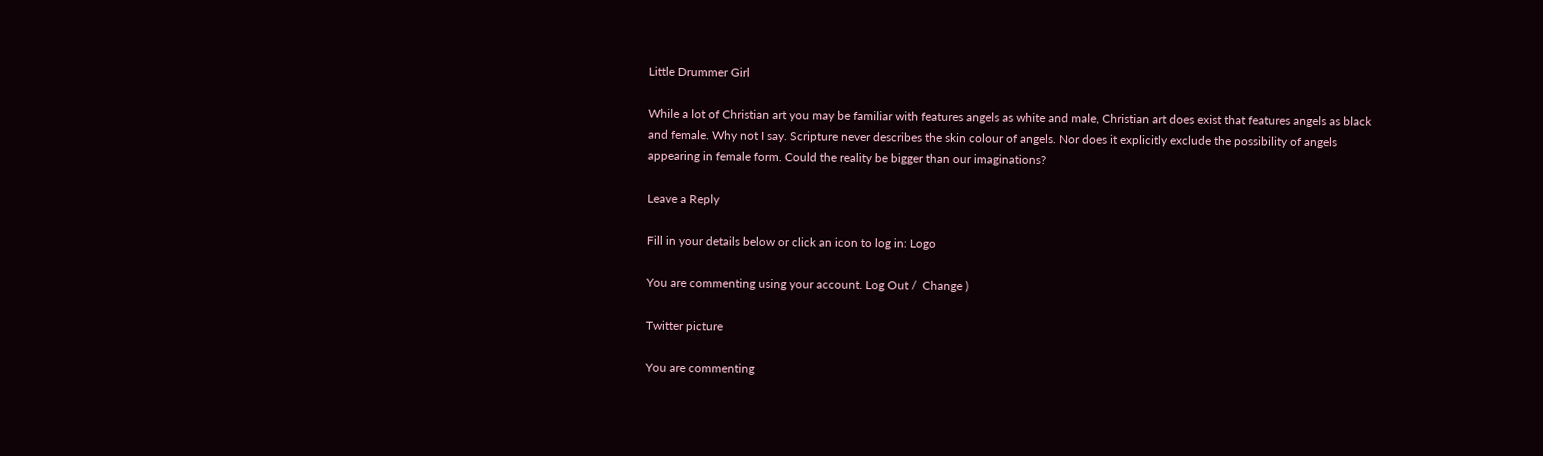Little Drummer Girl

While a lot of Christian art you may be familiar with features angels as white and male, Christian art does exist that features angels as black and female. Why not I say. Scripture never describes the skin colour of angels. Nor does it explicitly exclude the possibility of angels appearing in female form. Could the reality be bigger than our imaginations?

Leave a Reply

Fill in your details below or click an icon to log in: Logo

You are commenting using your account. Log Out /  Change )

Twitter picture

You are commenting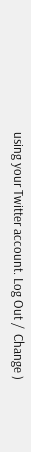using your Twitter account. Log Out /  Change )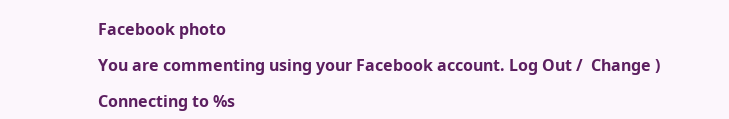Facebook photo

You are commenting using your Facebook account. Log Out /  Change )

Connecting to %s